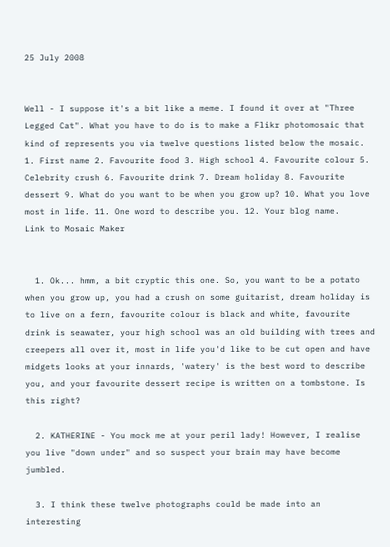25 July 2008


Well - I suppose it's a bit like a meme. I found it over at "Three Legged Cat". What you have to do is to make a Flikr photomosaic that kind of represents you via twelve questions listed below the mosaic.
1. First name 2. Favourite food 3. High school 4. Favourite colour 5. Celebrity crush 6. Favourite drink 7. Dream holiday 8. Favourite dessert 9. What do you want to be when you grow up? 10. What you love most in life. 11. One word to describe you. 12. Your blog name.
Link to Mosaic Maker


  1. Ok... hmm, a bit cryptic this one. So, you want to be a potato when you grow up, you had a crush on some guitarist, dream holiday is to live on a fern, favourite colour is black and white, favourite drink is seawater, your high school was an old building with trees and creepers all over it, most in life you'd like to be cut open and have midgets looks at your innards, 'watery' is the best word to describe you, and your favourite dessert recipe is written on a tombstone. Is this right?

  2. KATHERINE - You mock me at your peril lady! However, I realise you live "down under" and so suspect your brain may have become jumbled.

  3. I think these twelve photographs could be made into an interesting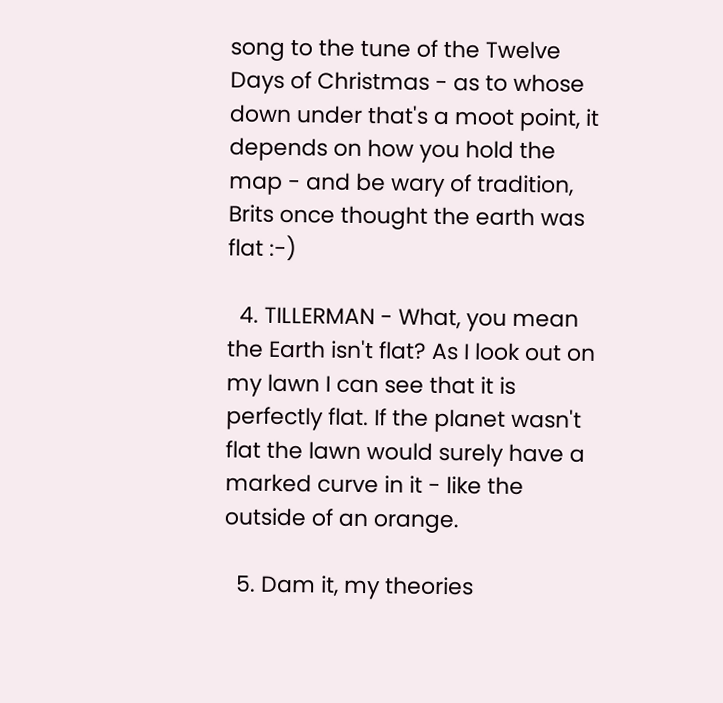song to the tune of the Twelve Days of Christmas - as to whose down under that's a moot point, it depends on how you hold the map - and be wary of tradition, Brits once thought the earth was flat :-)

  4. TILLERMAN - What, you mean the Earth isn't flat? As I look out on my lawn I can see that it is perfectly flat. If the planet wasn't flat the lawn would surely have a marked curve in it - like the outside of an orange.

  5. Dam it, my theories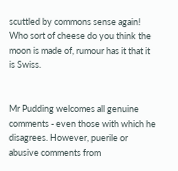scuttled by commons sense again! Who sort of cheese do you think the moon is made of, rumour has it that it is Swiss.


Mr Pudding welcomes all genuine comments - even those with which he disagrees. However, puerile or abusive comments from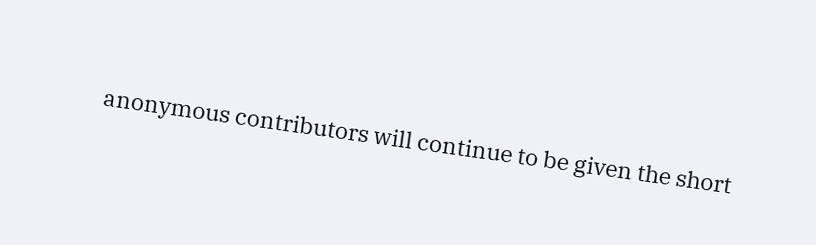anonymous contributors will continue to be given the short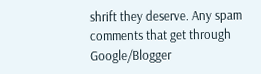shrift they deserve. Any spam comments that get through Google/Blogger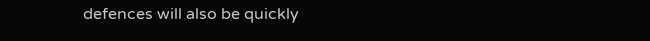defences will also be quickly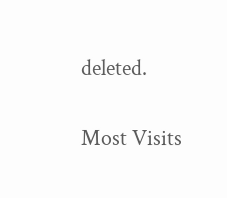deleted.

Most Visits